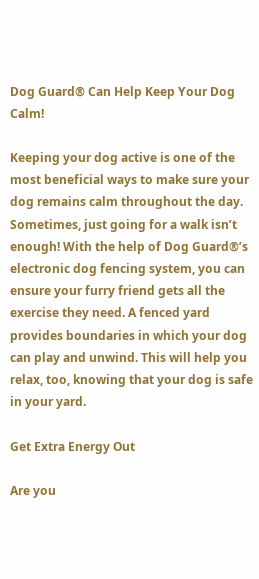Dog Guard® Can Help Keep Your Dog Calm!

Keeping your dog active is one of the most beneficial ways to make sure your dog remains calm throughout the day. Sometimes, just going for a walk isn’t enough! With the help of Dog Guard®’s electronic dog fencing system, you can ensure your furry friend gets all the exercise they need. A fenced yard provides boundaries in which your dog can play and unwind. This will help you relax, too, knowing that your dog is safe in your yard.

Get Extra Energy Out

Are you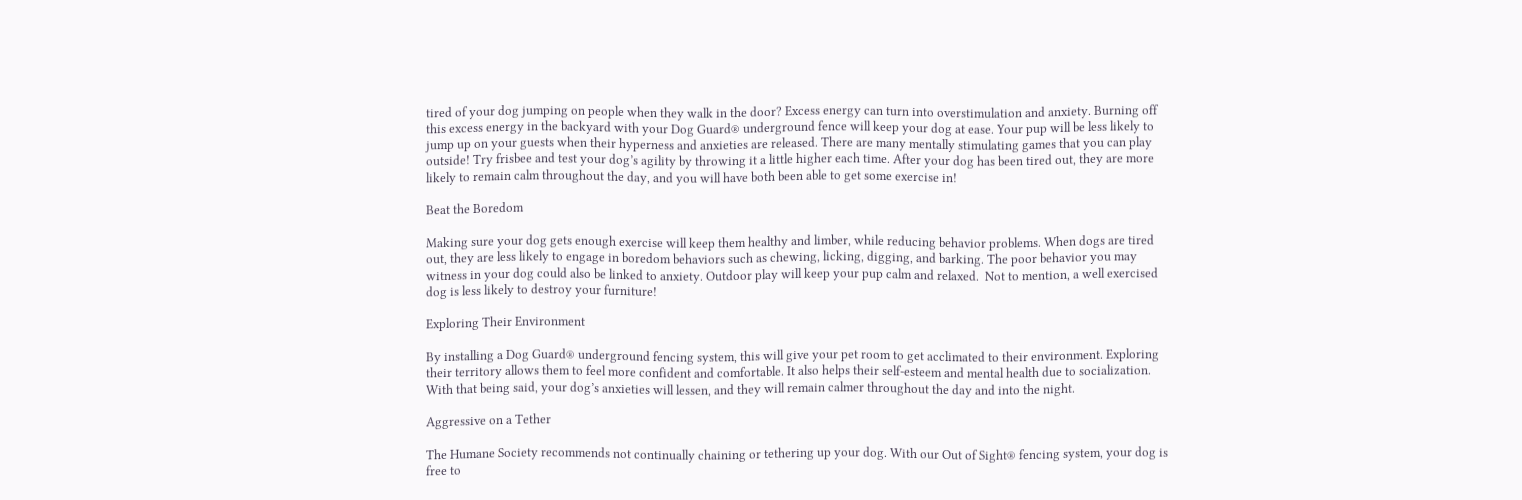tired of your dog jumping on people when they walk in the door? Excess energy can turn into overstimulation and anxiety. Burning off this excess energy in the backyard with your Dog Guard® underground fence will keep your dog at ease. Your pup will be less likely to jump up on your guests when their hyperness and anxieties are released. There are many mentally stimulating games that you can play outside! Try frisbee and test your dog’s agility by throwing it a little higher each time. After your dog has been tired out, they are more likely to remain calm throughout the day, and you will have both been able to get some exercise in!

Beat the Boredom

Making sure your dog gets enough exercise will keep them healthy and limber, while reducing behavior problems. When dogs are tired out, they are less likely to engage in boredom behaviors such as chewing, licking, digging, and barking. The poor behavior you may witness in your dog could also be linked to anxiety. Outdoor play will keep your pup calm and relaxed.  Not to mention, a well exercised dog is less likely to destroy your furniture!

Exploring Their Environment

By installing a Dog Guard® underground fencing system, this will give your pet room to get acclimated to their environment. Exploring their territory allows them to feel more confident and comfortable. It also helps their self-esteem and mental health due to socialization. With that being said, your dog’s anxieties will lessen, and they will remain calmer throughout the day and into the night.

Aggressive on a Tether

The Humane Society recommends not continually chaining or tethering up your dog. With our Out of Sight® fencing system, your dog is free to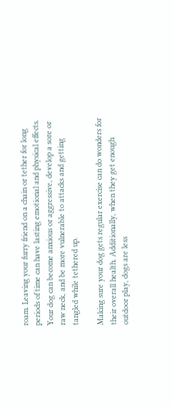roam. Leaving your furry friend on a chain or tether for long periods of time can have lasting emotional and physical effects. Your dog can become anxious or aggressive, develop a sore or raw neck, and be more vulnerable to attacks and getting tangled while tethered up.

Making sure your dog gets regular exercise can do wonders for their overall health. Additionally, when they get enough outdoor play, dogs are less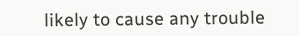likely to cause any trouble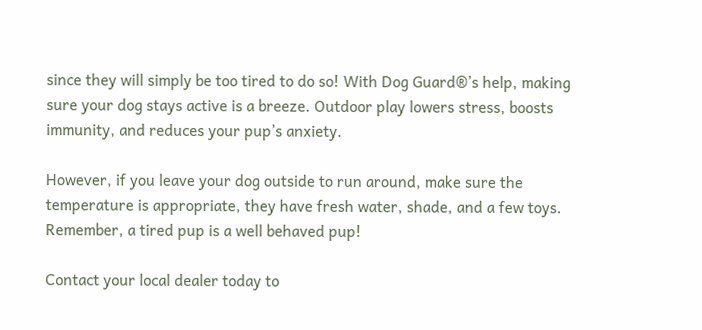since they will simply be too tired to do so! With Dog Guard®’s help, making sure your dog stays active is a breeze. Outdoor play lowers stress, boosts immunity, and reduces your pup’s anxiety.

However, if you leave your dog outside to run around, make sure the temperature is appropriate, they have fresh water, shade, and a few toys.  Remember, a tired pup is a well behaved pup!

Contact your local dealer today to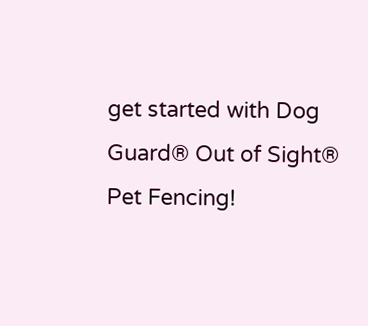get started with Dog Guard® Out of Sight® Pet Fencing!